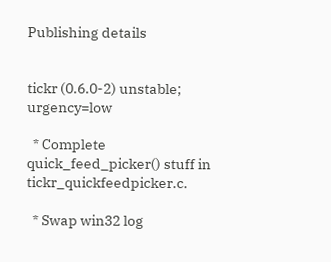Publishing details


tickr (0.6.0-2) unstable; urgency=low

  * Complete quick_feed_picker() stuff in tickr_quickfeedpicker.c.

  * Swap win32 log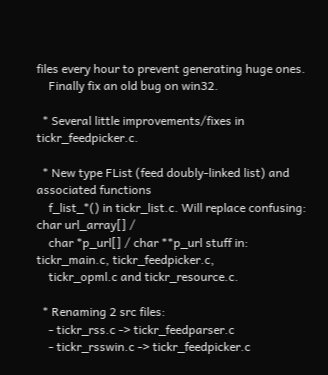files every hour to prevent generating huge ones.
    Finally fix an old bug on win32.

  * Several little improvements/fixes in tickr_feedpicker.c.

  * New type FList (feed doubly-linked list) and associated functions
    f_list_*() in tickr_list.c. Will replace confusing: char url_array[] /
    char *p_url[] / char **p_url stuff in: tickr_main.c, tickr_feedpicker.c,
    tickr_opml.c and tickr_resource.c.

  * Renaming 2 src files:
    - tickr_rss.c -> tickr_feedparser.c
    - tickr_rsswin.c -> tickr_feedpicker.c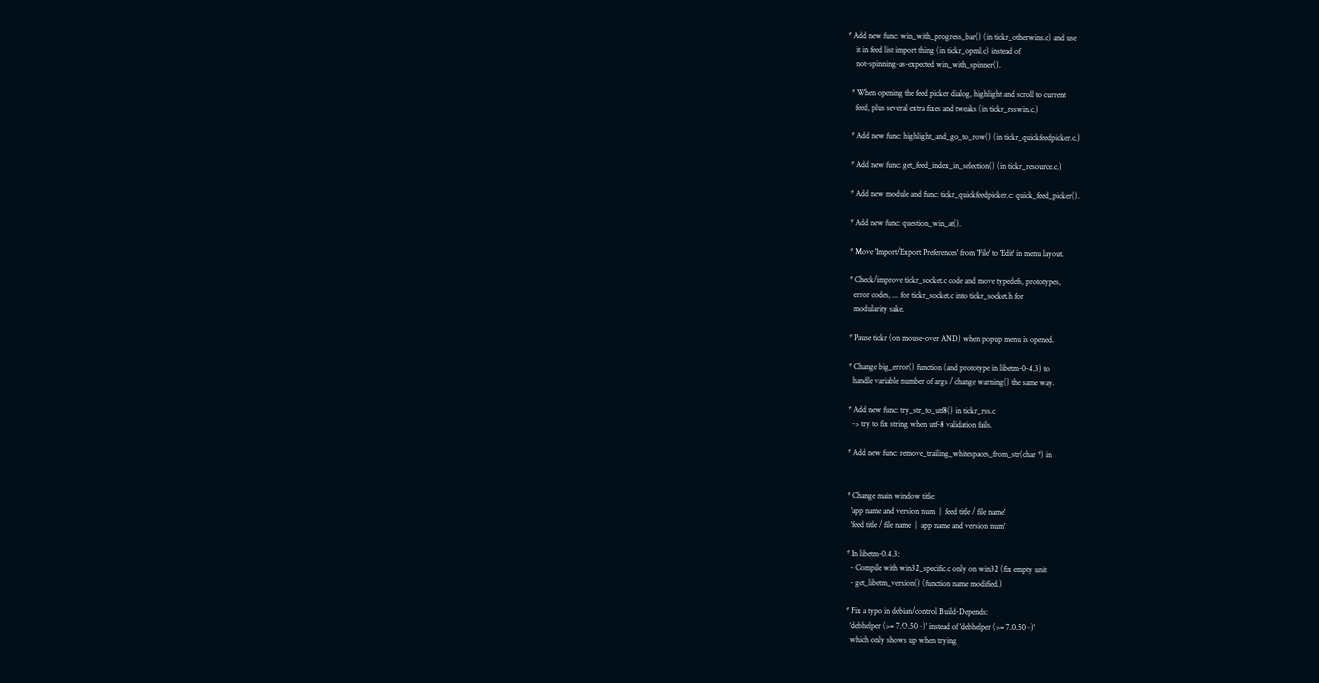* Add new func: win_with_progress_bar() (in tickr_otherwins.c) and use
    it in feed list import thing (in tickr_opml.c) instead of
    not-spinning-as-expected win_with_spinner().

  * When opening the feed picker dialog, highlight and scroll to current
    feed, plus several extra fixes and tweaks (in tickr_rsswin.c.)

  * Add new func: highlight_and_go_to_row() (in tickr_quickfeedpicker.c.)

  * Add new func: get_feed_index_in_selection() (in tickr_resource.c.)

  * Add new module and func: tickr_quickfeedpicker.c: quick_feed_picker().

  * Add new func: question_win_at().

  * Move 'Import/Export Preferences' from 'File' to 'Edit' in menu layout.

  * Check/improve tickr_socket.c code and move typedefs, prototypes,
    error codes, ... for tickr_socket.c into tickr_socket.h for
    modularity sake.

  * Pause tickr (on mouse-over AND) when popup menu is opened.

  * Change big_error() function (and prototype in libetm-0-4.3) to
    handle variable number of args / change warning() the same way.

  * Add new func: try_str_to_utf8() in tickr_rss.c
    -> try to fix string when utf-8 validation fails.

  * Add new func: remove_trailing_whitespaces_from_str(char *) in


  * Change main window title:
    'app name and version num  |  feed title / file name'
    'feed title / file name  |  app name and version num'

  * In libetm-0.4.3:
    - Compile with win32_specific.c only on win32 (fix empty unit
    - get_libetm_version() (function name modified.)

  * Fix a typo in debian/control Build-Depends:
    'debhelper (>= 7.O.50~)' instead of 'debhelper (>= 7.0.50~)'
    which only shows up when trying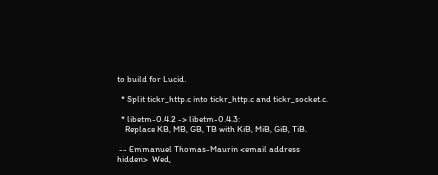to build for Lucid.

  * Split tickr_http.c into tickr_http.c and tickr_socket.c.

  * libetm-0.4.2 -> libetm-0.4.3:
    Replace KB, MB, GB, TB with KiB, MiB, GiB, TiB.

 -- Emmanuel Thomas-Maurin <email address hidden>  Wed,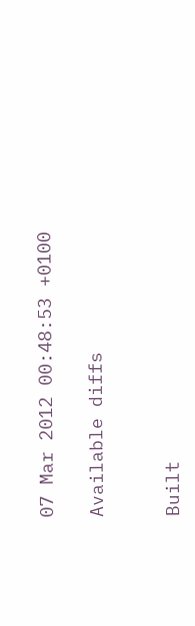07 Mar 2012 00:48:53 +0100

Available diffs


Built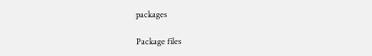packages

Package files